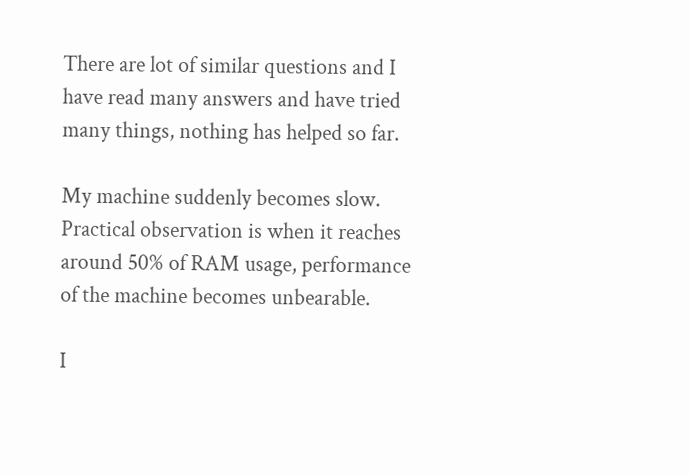There are lot of similar questions and I have read many answers and have tried many things, nothing has helped so far.

My machine suddenly becomes slow. Practical observation is when it reaches around 50% of RAM usage, performance of the machine becomes unbearable.

I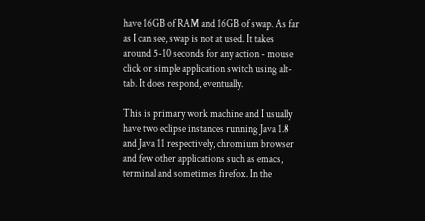have 16GB of RAM and 16GB of swap. As far as I can see, swap is not at used. It takes around 5-10 seconds for any action - mouse click or simple application switch using alt-tab. It does respond, eventually.

This is primary work machine and I usually have two eclipse instances running Java 1.8 and Java 11 respectively, chromium browser and few other applications such as emacs, terminal and sometimes firefox. In the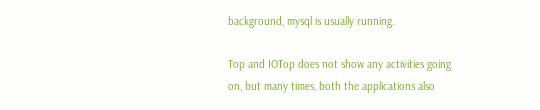background, mysql is usually running.

Top and IOTop does not show any activities going on, but many times, both the applications also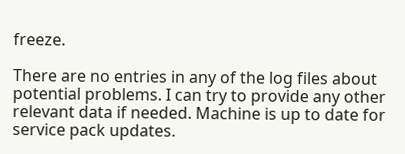freeze.

There are no entries in any of the log files about potential problems. I can try to provide any other relevant data if needed. Machine is up to date for service pack updates.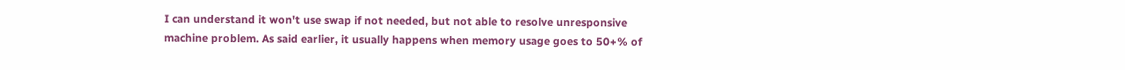I can understand it won't use swap if not needed, but not able to resolve unresponsive machine problem. As said earlier, it usually happens when memory usage goes to 50+% of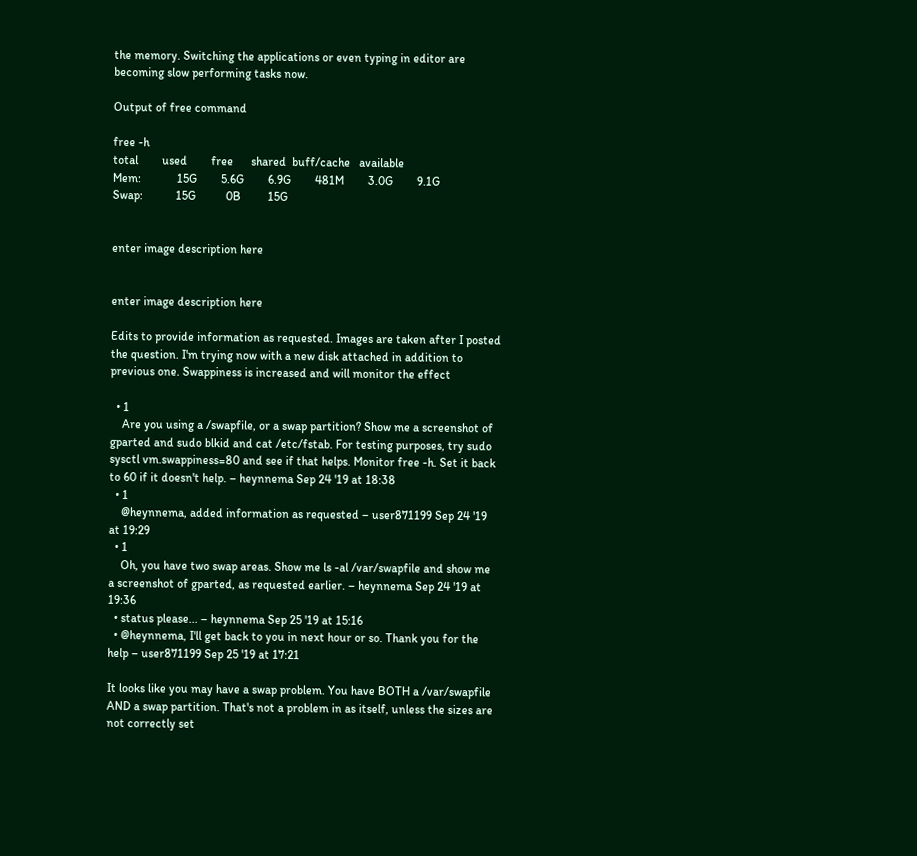the memory. Switching the applications or even typing in editor are becoming slow performing tasks now.

Output of free command

free -h
total        used        free      shared  buff/cache   available
Mem:            15G        5.6G        6.9G        481M        3.0G        9.1G
Swap:           15G          0B         15G


enter image description here


enter image description here

Edits to provide information as requested. Images are taken after I posted the question. I'm trying now with a new disk attached in addition to previous one. Swappiness is increased and will monitor the effect

  • 1
    Are you using a /swapfile, or a swap partition? Show me a screenshot of gparted and sudo blkid and cat /etc/fstab. For testing purposes, try sudo sysctl vm.swappiness=80 and see if that helps. Monitor free -h. Set it back to 60 if it doesn't help. – heynnema Sep 24 '19 at 18:38
  • 1
    @heynnema, added information as requested – user871199 Sep 24 '19 at 19:29
  • 1
    Oh, you have two swap areas. Show me ls -al /var/swapfile and show me a screenshot of gparted, as requested earlier. – heynnema Sep 24 '19 at 19:36
  • status please... – heynnema Sep 25 '19 at 15:16
  • @heynnema, I'll get back to you in next hour or so. Thank you for the help – user871199 Sep 25 '19 at 17:21

It looks like you may have a swap problem. You have BOTH a /var/swapfile AND a swap partition. That's not a problem in as itself, unless the sizes are not correctly set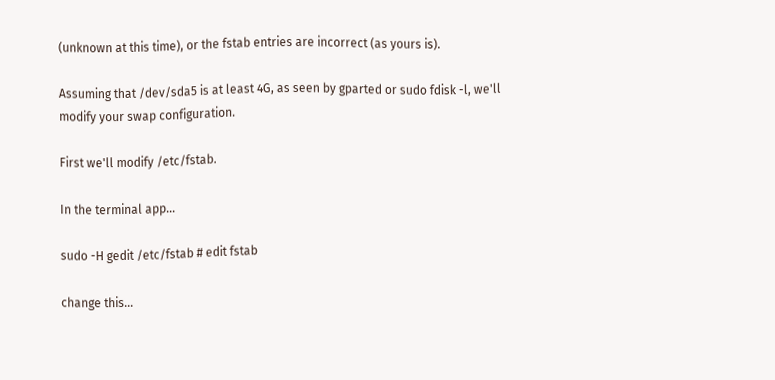(unknown at this time), or the fstab entries are incorrect (as yours is).

Assuming that /dev/sda5 is at least 4G, as seen by gparted or sudo fdisk -l, we'll modify your swap configuration.

First we'll modify /etc/fstab.

In the terminal app...

sudo -H gedit /etc/fstab # edit fstab

change this...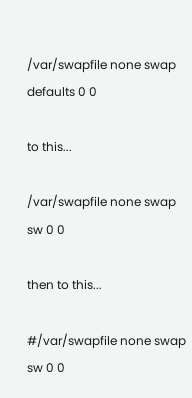/var/swapfile none swap defaults 0 0

to this...

/var/swapfile none swap sw 0 0

then to this...

#/var/swapfile none swap sw 0 0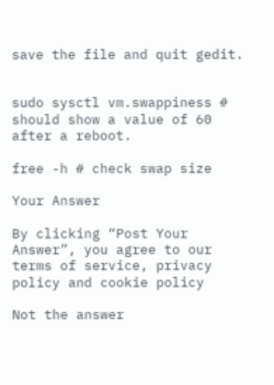save the file and quit gedit.


sudo sysctl vm.swappiness # should show a value of 60 after a reboot.

free -h # check swap size

Your Answer

By clicking “Post Your Answer”, you agree to our terms of service, privacy policy and cookie policy

Not the answer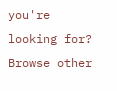you're looking for? Browse other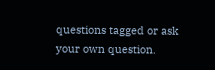questions tagged or ask your own question.